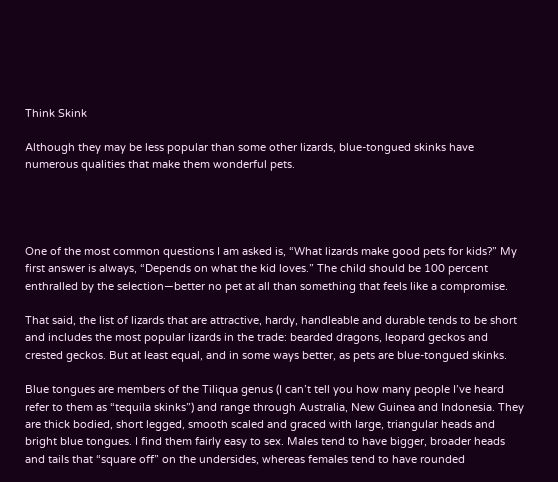Think Skink

Although they may be less popular than some other lizards, blue-tongued skinks have numerous qualities that make them wonderful pets.




One of the most common questions I am asked is, “What lizards make good pets for kids?” My first answer is always, “Depends on what the kid loves.” The child should be 100 percent enthralled by the selection—better no pet at all than something that feels like a compromise.

That said, the list of lizards that are attractive, hardy, handleable and durable tends to be short and includes the most popular lizards in the trade: bearded dragons, leopard geckos and crested geckos. But at least equal, and in some ways better, as pets are blue-tongued skinks.

Blue tongues are members of the Tiliqua genus (I can’t tell you how many people I’ve heard refer to them as “tequila skinks”) and range through Australia, New Guinea and Indonesia. They are thick bodied, short legged, smooth scaled and graced with large, triangular heads and bright blue tongues. I find them fairly easy to sex. Males tend to have bigger, broader heads and tails that “square off” on the undersides, whereas females tend to have rounded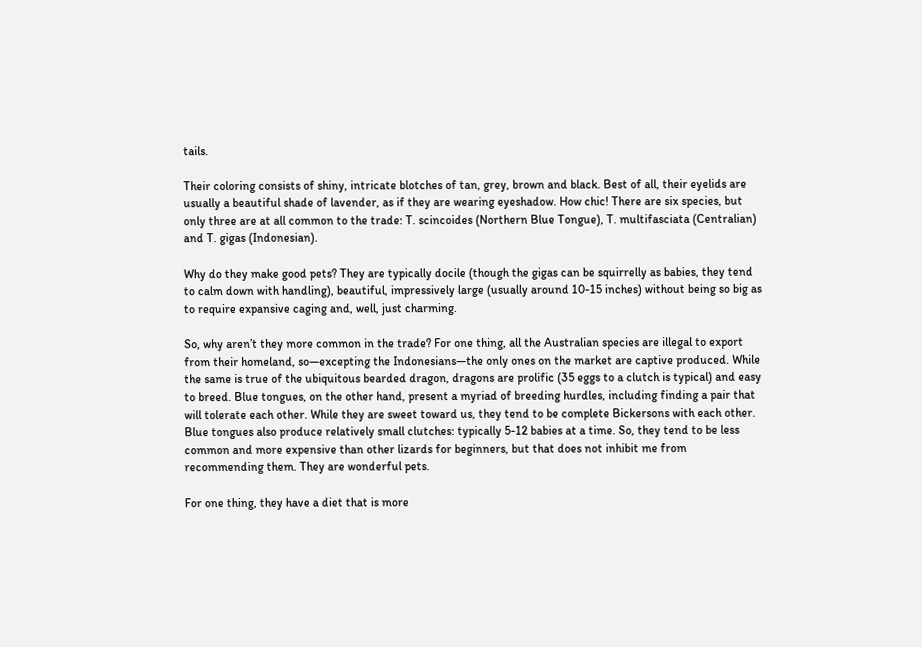tails.

Their coloring consists of shiny, intricate blotches of tan, grey, brown and black. Best of all, their eyelids are usually a beautiful shade of lavender, as if they are wearing eyeshadow. How chic! There are six species, but only three are at all common to the trade: T. scincoides (Northern Blue Tongue), T. multifasciata (Centralian) and T. gigas (Indonesian).

Why do they make good pets? They are typically docile (though the gigas can be squirrelly as babies, they tend to calm down with handling), beautiful, impressively large (usually around 10-15 inches) without being so big as to require expansive caging and, well, just charming.

So, why aren’t they more common in the trade? For one thing, all the Australian species are illegal to export from their homeland, so—excepting the Indonesians—the only ones on the market are captive produced. While the same is true of the ubiquitous bearded dragon, dragons are prolific (35 eggs to a clutch is typical) and easy to breed. Blue tongues, on the other hand, present a myriad of breeding hurdles, including finding a pair that will tolerate each other. While they are sweet toward us, they tend to be complete Bickersons with each other. Blue tongues also produce relatively small clutches: typically 5-12 babies at a time. So, they tend to be less common and more expensive than other lizards for beginners, but that does not inhibit me from recommending them. They are wonderful pets.

For one thing, they have a diet that is more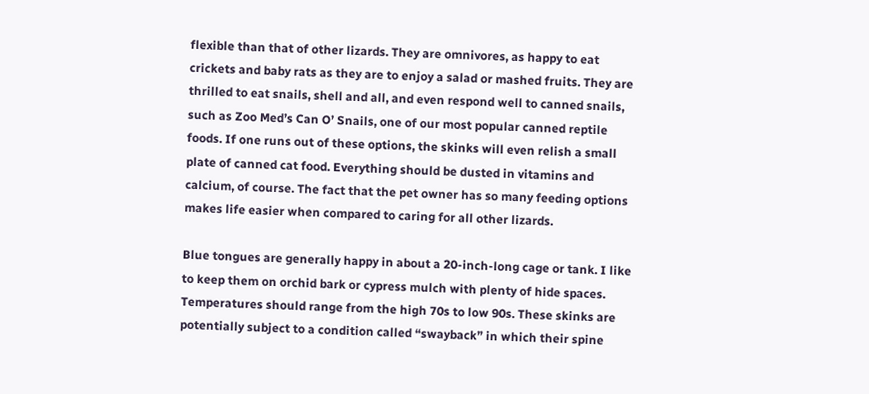flexible than that of other lizards. They are omnivores, as happy to eat crickets and baby rats as they are to enjoy a salad or mashed fruits. They are thrilled to eat snails, shell and all, and even respond well to canned snails, such as Zoo Med’s Can O’ Snails, one of our most popular canned reptile foods. If one runs out of these options, the skinks will even relish a small plate of canned cat food. Everything should be dusted in vitamins and calcium, of course. The fact that the pet owner has so many feeding options makes life easier when compared to caring for all other lizards.

Blue tongues are generally happy in about a 20-inch-long cage or tank. I like to keep them on orchid bark or cypress mulch with plenty of hide spaces. Temperatures should range from the high 70s to low 90s. These skinks are potentially subject to a condition called “swayback” in which their spine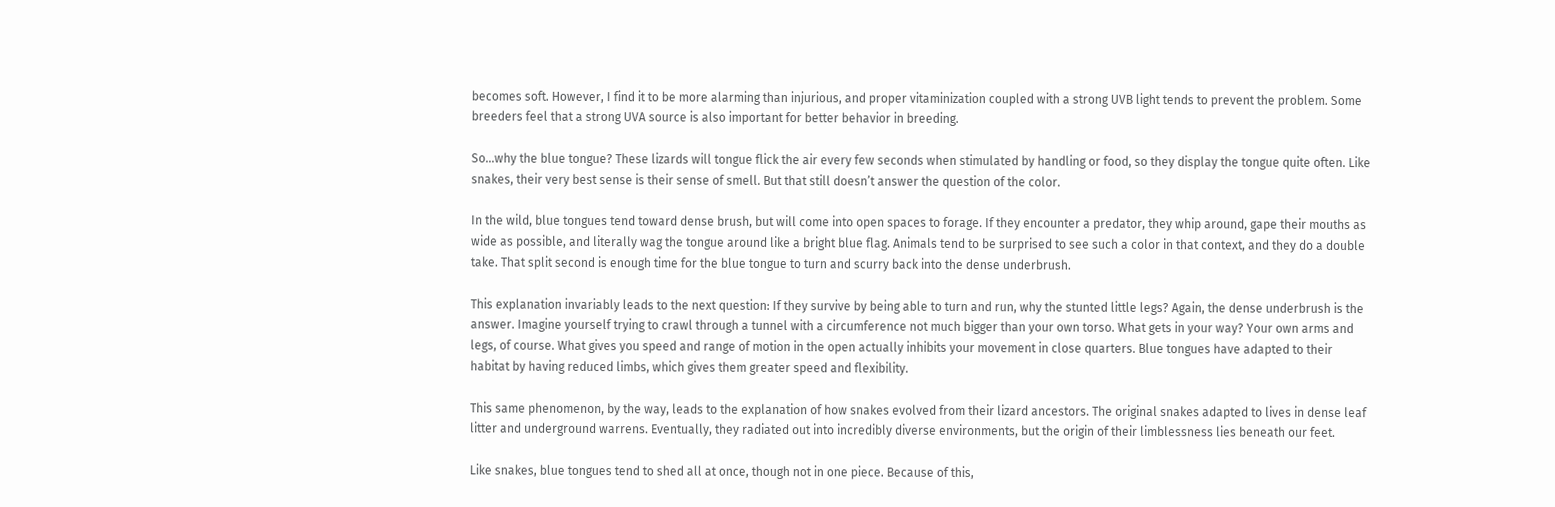becomes soft. However, I find it to be more alarming than injurious, and proper vitaminization coupled with a strong UVB light tends to prevent the problem. Some breeders feel that a strong UVA source is also important for better behavior in breeding.

So…why the blue tongue? These lizards will tongue flick the air every few seconds when stimulated by handling or food, so they display the tongue quite often. Like snakes, their very best sense is their sense of smell. But that still doesn’t answer the question of the color.

In the wild, blue tongues tend toward dense brush, but will come into open spaces to forage. If they encounter a predator, they whip around, gape their mouths as wide as possible, and literally wag the tongue around like a bright blue flag. Animals tend to be surprised to see such a color in that context, and they do a double take. That split second is enough time for the blue tongue to turn and scurry back into the dense underbrush.

This explanation invariably leads to the next question: If they survive by being able to turn and run, why the stunted little legs? Again, the dense underbrush is the answer. Imagine yourself trying to crawl through a tunnel with a circumference not much bigger than your own torso. What gets in your way? Your own arms and legs, of course. What gives you speed and range of motion in the open actually inhibits your movement in close quarters. Blue tongues have adapted to their habitat by having reduced limbs, which gives them greater speed and flexibility.

This same phenomenon, by the way, leads to the explanation of how snakes evolved from their lizard ancestors. The original snakes adapted to lives in dense leaf litter and underground warrens. Eventually, they radiated out into incredibly diverse environments, but the origin of their limblessness lies beneath our feet.

Like snakes, blue tongues tend to shed all at once, though not in one piece. Because of this,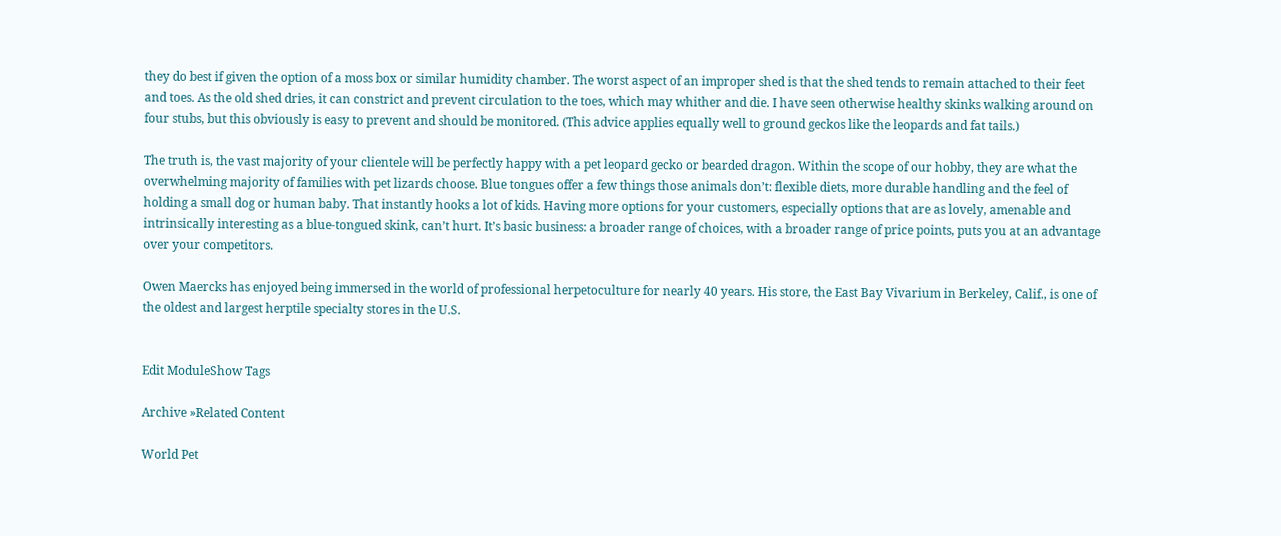they do best if given the option of a moss box or similar humidity chamber. The worst aspect of an improper shed is that the shed tends to remain attached to their feet and toes. As the old shed dries, it can constrict and prevent circulation to the toes, which may whither and die. I have seen otherwise healthy skinks walking around on four stubs, but this obviously is easy to prevent and should be monitored. (This advice applies equally well to ground geckos like the leopards and fat tails.)

The truth is, the vast majority of your clientele will be perfectly happy with a pet leopard gecko or bearded dragon. Within the scope of our hobby, they are what the overwhelming majority of families with pet lizards choose. Blue tongues offer a few things those animals don’t: flexible diets, more durable handling and the feel of holding a small dog or human baby. That instantly hooks a lot of kids. Having more options for your customers, especially options that are as lovely, amenable and intrinsically interesting as a blue-tongued skink, can’t hurt. It’s basic business: a broader range of choices, with a broader range of price points, puts you at an advantage over your competitors.

Owen Maercks has enjoyed being immersed in the world of professional herpetoculture for nearly 40 years. His store, the East Bay Vivarium in Berkeley, Calif., is one of the oldest and largest herptile specialty stores in the U.S.


Edit ModuleShow Tags

Archive »Related Content

World Pet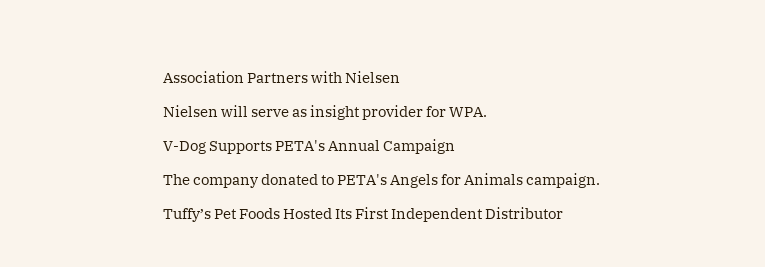Association Partners with Nielsen

Nielsen will serve as insight provider for WPA.

V-Dog Supports PETA's Annual Campaign

The company donated to PETA's Angels for Animals campaign.

Tuffy’s Pet Foods Hosted Its First Independent Distributor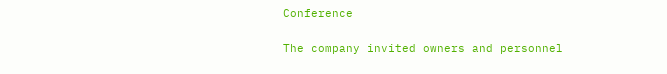Conference

The company invited owners and personnel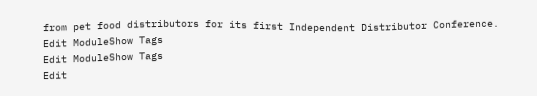from pet food distributors for its first Independent Distributor Conference.
Edit ModuleShow Tags
Edit ModuleShow Tags
Edit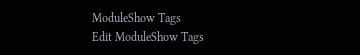ModuleShow Tags
Edit ModuleShow Tags